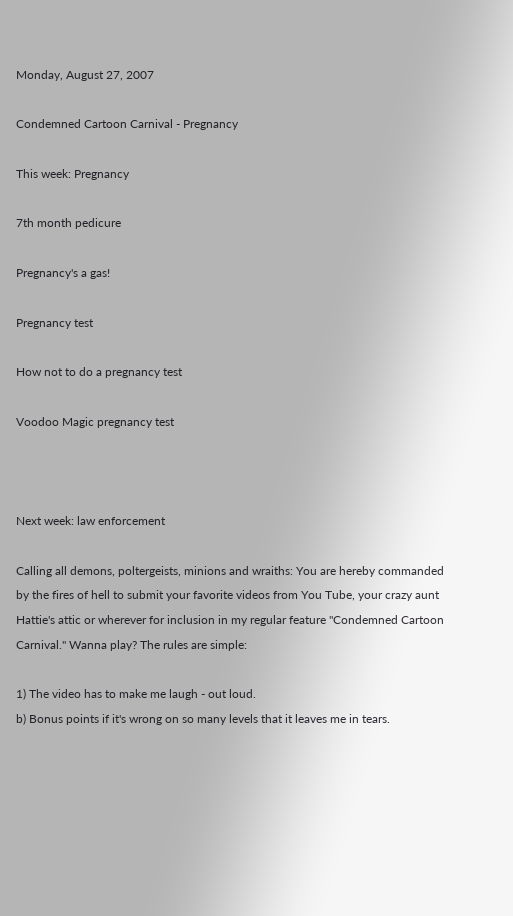Monday, August 27, 2007

Condemned Cartoon Carnival - Pregnancy

This week: Pregnancy

7th month pedicure

Pregnancy's a gas!

Pregnancy test

How not to do a pregnancy test

Voodoo Magic pregnancy test



Next week: law enforcement

Calling all demons, poltergeists, minions and wraiths: You are hereby commanded by the fires of hell to submit your favorite videos from You Tube, your crazy aunt Hattie's attic or wherever for inclusion in my regular feature "Condemned Cartoon Carnival." Wanna play? The rules are simple:

1) The video has to make me laugh - out loud.
b) Bonus points if it's wrong on so many levels that it leaves me in tears.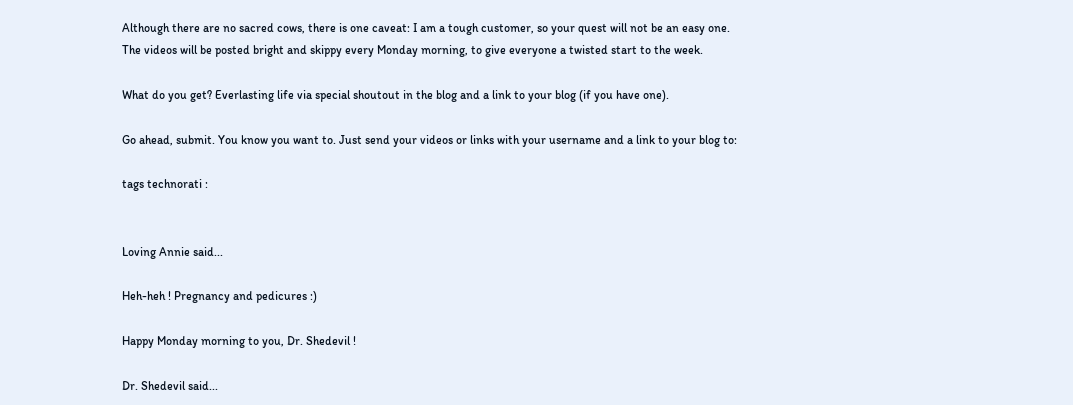Although there are no sacred cows, there is one caveat: I am a tough customer, so your quest will not be an easy one.
The videos will be posted bright and skippy every Monday morning, to give everyone a twisted start to the week.

What do you get? Everlasting life via special shoutout in the blog and a link to your blog (if you have one).

Go ahead, submit. You know you want to. Just send your videos or links with your username and a link to your blog to:

tags technorati :


Loving Annie said...

Heh-heh ! Pregnancy and pedicures :)

Happy Monday morning to you, Dr. Shedevil !

Dr. Shedevil said...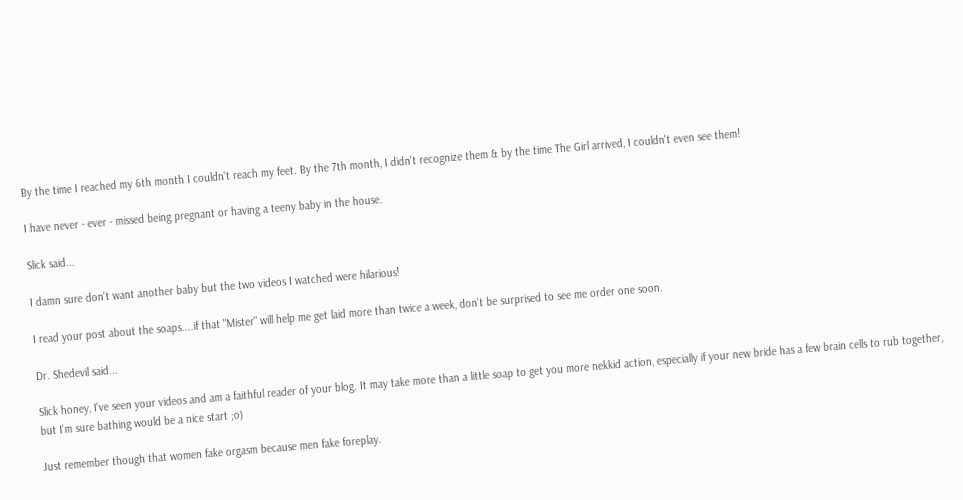By the time I reached my 6th month I couldn't reach my feet. By the 7th month, I didn't recognize them & by the time The Girl arrived, I couldn't even see them!

I have never - ever - missed being pregnant or having a teeny baby in the house.

Slick said...

I damn sure don't want another baby but the two videos I watched were hilarious!

I read your post about the soaps....if that "Mister" will help me get laid more than twice a week, don't be surprised to see me order one soon.

Dr. Shedevil said...

Slick honey, I've seen your videos and am a faithful reader of your blog. It may take more than a little soap to get you more nekkid action, especially if your new bride has a few brain cells to rub together, but I'm sure bathing would be a nice start ;o)

Just remember though that women fake orgasm because men fake foreplay.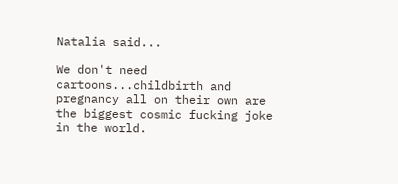Natalia said...

We don't need cartoons...childbirth and pregnancy all on their own are the biggest cosmic fucking joke in the world.